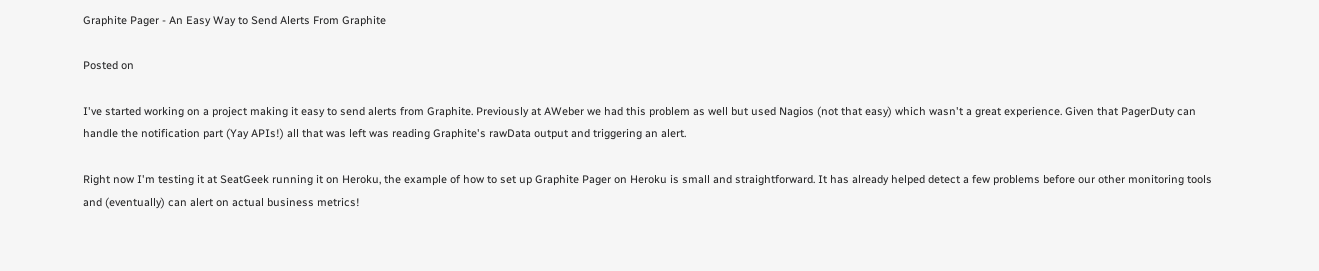Graphite Pager - An Easy Way to Send Alerts From Graphite

Posted on

I've started working on a project making it easy to send alerts from Graphite. Previously at AWeber we had this problem as well but used Nagios (not that easy) which wasn't a great experience. Given that PagerDuty can handle the notification part (Yay APIs!) all that was left was reading Graphite's rawData output and triggering an alert.

Right now I'm testing it at SeatGeek running it on Heroku, the example of how to set up Graphite Pager on Heroku is small and straightforward. It has already helped detect a few problems before our other monitoring tools and (eventually) can alert on actual business metrics!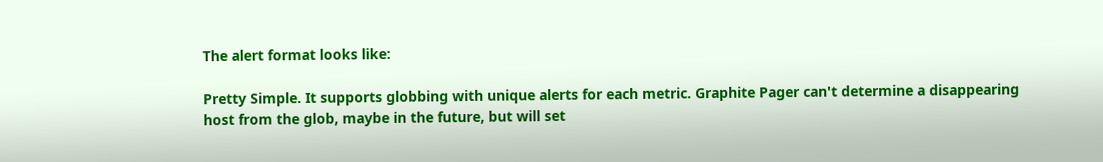The alert format looks like:

Pretty Simple. It supports globbing with unique alerts for each metric. Graphite Pager can't determine a disappearing host from the glob, maybe in the future, but will set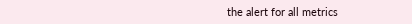the alert for all metrics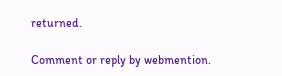returned.

Comment or reply by webmention.